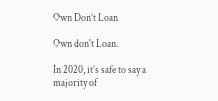Own Don’t Loan

Own don't Loan.

In 2020, it’s safe to say a majority of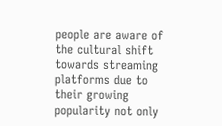people are aware of the cultural shift towards streaming platforms due to their growing popularity not only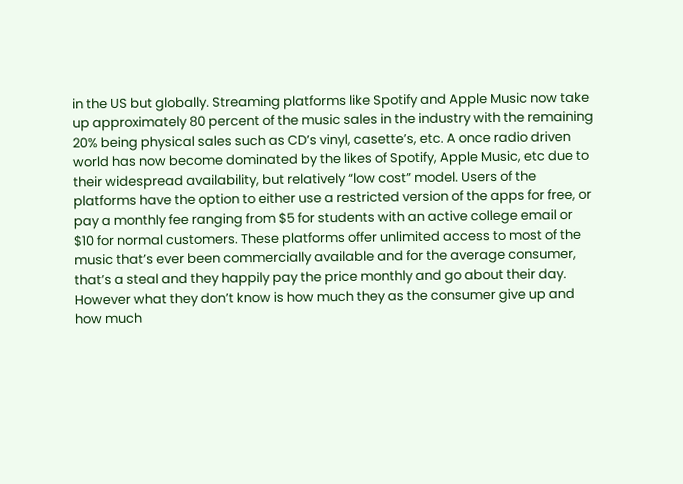in the US but globally. Streaming platforms like Spotify and Apple Music now take up approximately 80 percent of the music sales in the industry with the remaining 20% being physical sales such as CD’s vinyl, casette’s, etc. A once radio driven world has now become dominated by the likes of Spotify, Apple Music, etc due to their widespread availability, but relatively “low cost” model. Users of the platforms have the option to either use a restricted version of the apps for free, or pay a monthly fee ranging from $5 for students with an active college email or  $10 for normal customers. These platforms offer unlimited access to most of the music that’s ever been commercially available and for the average consumer, that’s a steal and they happily pay the price monthly and go about their day. However what they don’t know is how much they as the consumer give up and how much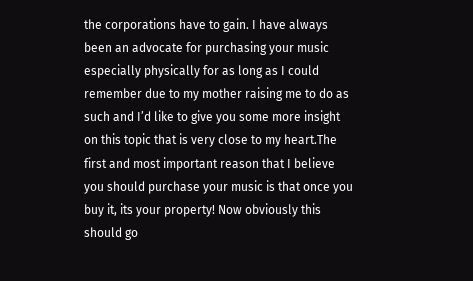the corporations have to gain. I have always been an advocate for purchasing your music especially physically for as long as I could remember due to my mother raising me to do as such and I’d like to give you some more insight on this topic that is very close to my heart.The first and most important reason that I believe you should purchase your music is that once you buy it, its your property! Now obviously this should go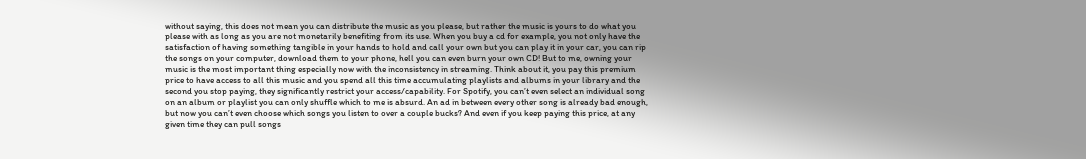without saying, this does not mean you can distribute the music as you please, but rather the music is yours to do what you please with as long as you are not monetarily benefiting from its use. When you buy a cd for example, you not only have the satisfaction of having something tangible in your hands to hold and call your own but you can play it in your car, you can rip the songs on your computer, download them to your phone, hell you can even burn your own CD! But to me, owning your music is the most important thing especially now with the inconsistency in streaming. Think about it, you pay this premium price to have access to all this music and you spend all this time accumulating playlists and albums in your library and the second you stop paying, they significantly restrict your access/capability. For Spotify, you can’t even select an individual song on an album or playlist you can only shuffle which to me is absurd. An ad in between every other song is already bad enough, but now you can’t even choose which songs you listen to over a couple bucks? And even if you keep paying this price, at any given time they can pull songs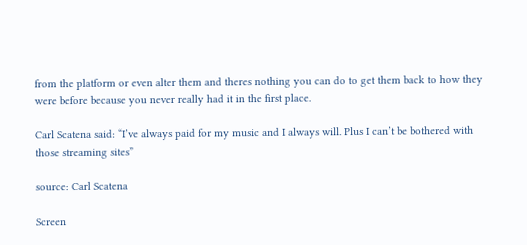from the platform or even alter them and theres nothing you can do to get them back to how they were before because you never really had it in the first place.

Carl Scatena said: “I’ve always paid for my music and I always will. Plus I can’t be bothered with those streaming sites”

source: Carl Scatena

Screen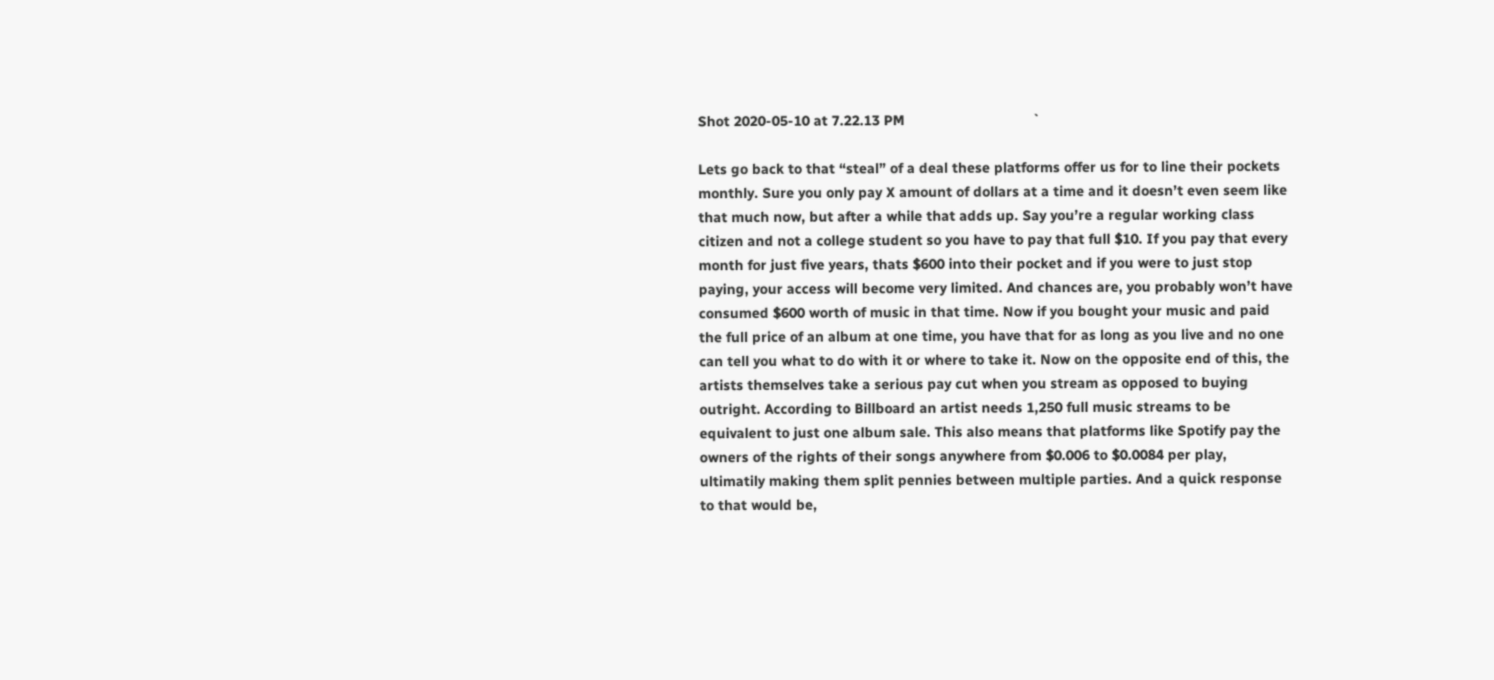Shot 2020-05-10 at 7.22.13 PM                                `

Lets go back to that “steal” of a deal these platforms offer us for to line their pockets monthly. Sure you only pay X amount of dollars at a time and it doesn’t even seem like that much now, but after a while that adds up. Say you’re a regular working class citizen and not a college student so you have to pay that full $10. If you pay that every month for just five years, thats $600 into their pocket and if you were to just stop paying, your access will become very limited. And chances are, you probably won’t have consumed $600 worth of music in that time. Now if you bought your music and paid the full price of an album at one time, you have that for as long as you live and no one can tell you what to do with it or where to take it. Now on the opposite end of this, the artists themselves take a serious pay cut when you stream as opposed to buying outright. According to Billboard an artist needs 1,250 full music streams to be equivalent to just one album sale. This also means that platforms like Spotify pay the owners of the rights of their songs anywhere from $0.006 to $0.0084 per play, ultimatily making them split pennies between multiple parties. And a quick response to that would be,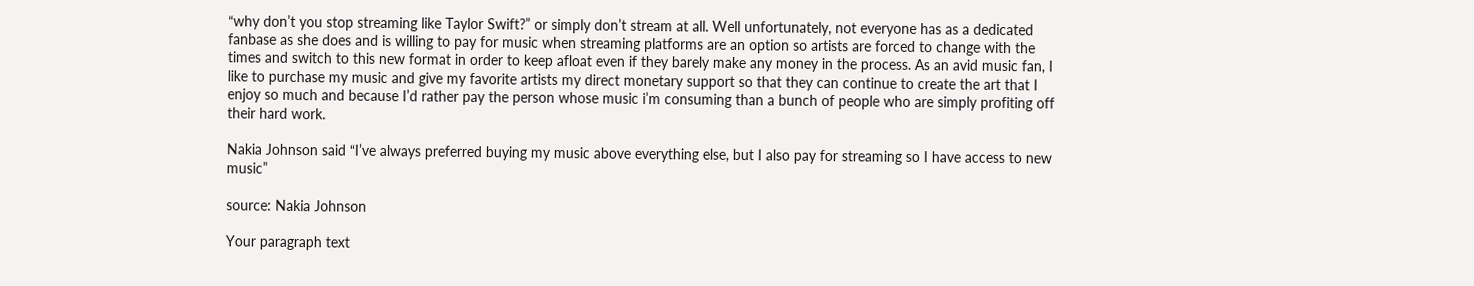“why don’t you stop streaming like Taylor Swift?” or simply don’t stream at all. Well unfortunately, not everyone has as a dedicated fanbase as she does and is willing to pay for music when streaming platforms are an option so artists are forced to change with the times and switch to this new format in order to keep afloat even if they barely make any money in the process. As an avid music fan, I like to purchase my music and give my favorite artists my direct monetary support so that they can continue to create the art that I enjoy so much and because I’d rather pay the person whose music i’m consuming than a bunch of people who are simply profiting off their hard work.

Nakia Johnson said “I’ve always preferred buying my music above everything else, but I also pay for streaming so I have access to new music”

source: Nakia Johnson

Your paragraph text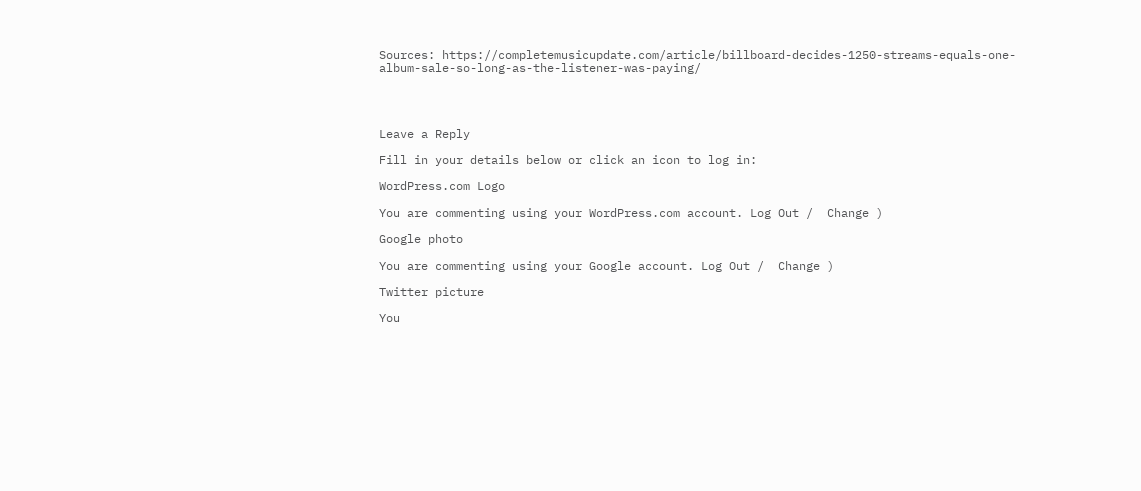Sources: https://completemusicupdate.com/article/billboard-decides-1250-streams-equals-one-album-sale-so-long-as-the-listener-was-paying/




Leave a Reply

Fill in your details below or click an icon to log in:

WordPress.com Logo

You are commenting using your WordPress.com account. Log Out /  Change )

Google photo

You are commenting using your Google account. Log Out /  Change )

Twitter picture

You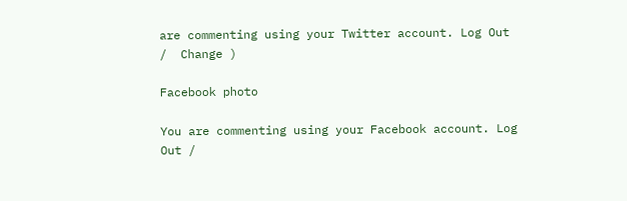are commenting using your Twitter account. Log Out /  Change )

Facebook photo

You are commenting using your Facebook account. Log Out /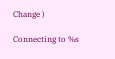Change )

Connecting to %s